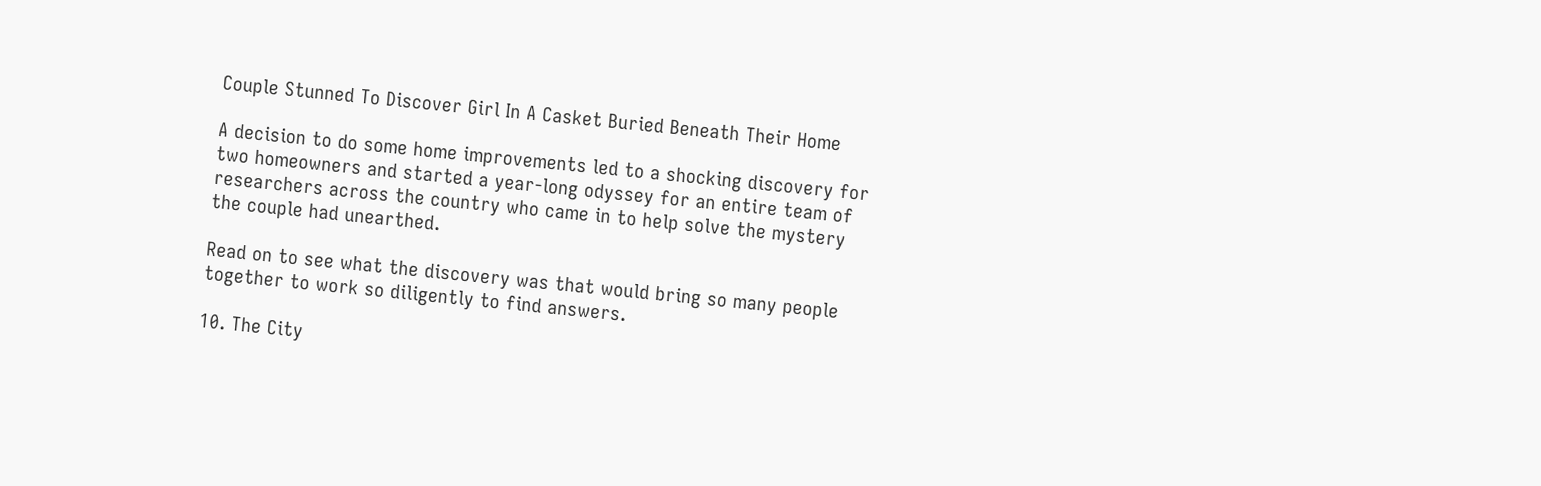Couple Stunned To Discover Girl In A Casket Buried Beneath Their Home

A decision to do some home improvements led to a shocking discovery for two homeowners and started a year-long odyssey for an entire team of researchers across the country who came in to help solve the mystery the couple had unearthed.

Read on to see what the discovery was that would bring so many people together to work so diligently to find answers.

10. The City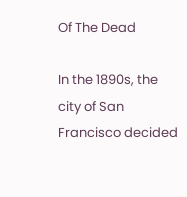Of The Dead

In the 1890s, the city of San Francisco decided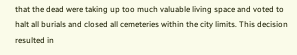that the dead were taking up too much valuable living space and voted to halt all burials and closed all cemeteries within the city limits. This decision resulted in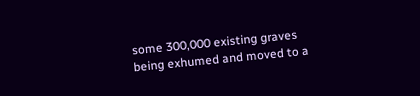some 300,000 existing graves being exhumed and moved to a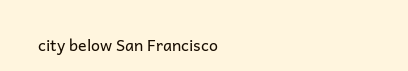city below San Francisco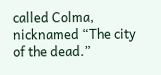called Colma, nicknamed “The city of the dead.”